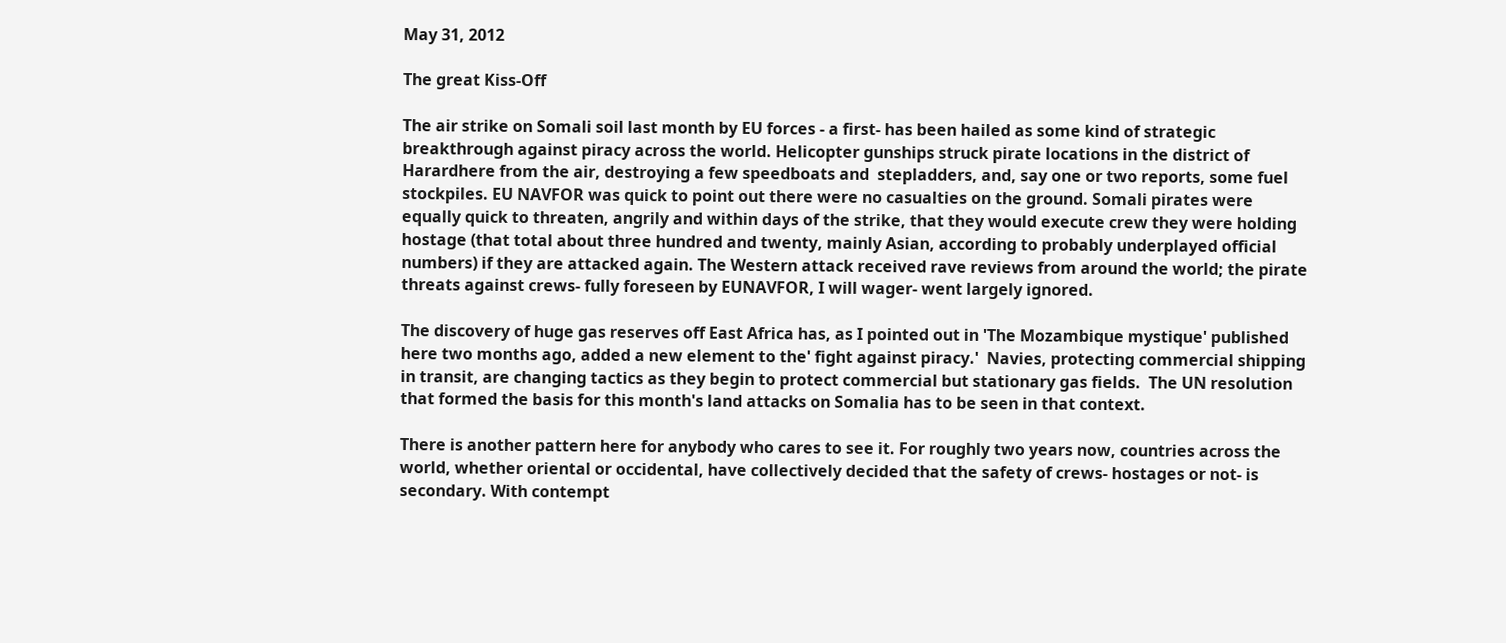May 31, 2012

The great Kiss-Off

The air strike on Somali soil last month by EU forces - a first- has been hailed as some kind of strategic breakthrough against piracy across the world. Helicopter gunships struck pirate locations in the district of Harardhere from the air, destroying a few speedboats and  stepladders, and, say one or two reports, some fuel stockpiles. EU NAVFOR was quick to point out there were no casualties on the ground. Somali pirates were equally quick to threaten, angrily and within days of the strike, that they would execute crew they were holding hostage (that total about three hundred and twenty, mainly Asian, according to probably underplayed official numbers) if they are attacked again. The Western attack received rave reviews from around the world; the pirate threats against crews- fully foreseen by EUNAVFOR, I will wager- went largely ignored.

The discovery of huge gas reserves off East Africa has, as I pointed out in 'The Mozambique mystique' published here two months ago, added a new element to the' fight against piracy.'  Navies, protecting commercial shipping in transit, are changing tactics as they begin to protect commercial but stationary gas fields.  The UN resolution that formed the basis for this month's land attacks on Somalia has to be seen in that context.

There is another pattern here for anybody who cares to see it. For roughly two years now, countries across the world, whether oriental or occidental, have collectively decided that the safety of crews- hostages or not- is secondary. With contempt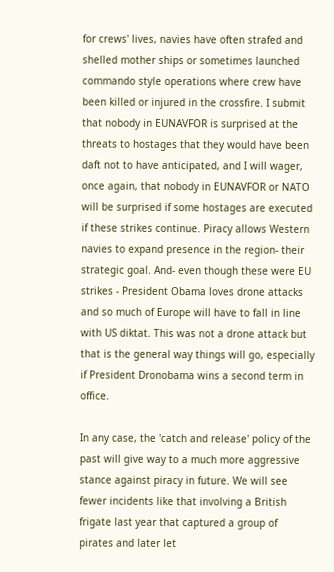for crews' lives, navies have often strafed and shelled mother ships or sometimes launched commando style operations where crew have been killed or injured in the crossfire. I submit that nobody in EUNAVFOR is surprised at the threats to hostages that they would have been daft not to have anticipated, and I will wager, once again, that nobody in EUNAVFOR or NATO will be surprised if some hostages are executed if these strikes continue. Piracy allows Western navies to expand presence in the region- their strategic goal. And- even though these were EU strikes - President Obama loves drone attacks and so much of Europe will have to fall in line with US diktat. This was not a drone attack but that is the general way things will go, especially if President Dronobama wins a second term in office.

In any case, the 'catch and release' policy of the past will give way to a much more aggressive stance against piracy in future. We will see fewer incidents like that involving a British frigate last year that captured a group of pirates and later let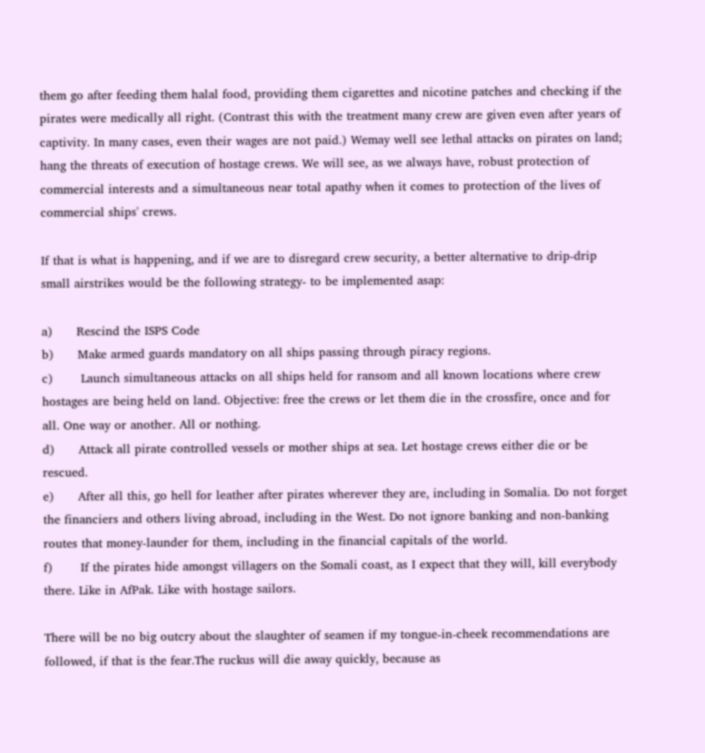them go after feeding them halal food, providing them cigarettes and nicotine patches and checking if the pirates were medically all right. (Contrast this with the treatment many crew are given even after years of captivity. In many cases, even their wages are not paid.) Wemay well see lethal attacks on pirates on land; hang the threats of execution of hostage crews. We will see, as we always have, robust protection of commercial interests and a simultaneous near total apathy when it comes to protection of the lives of commercial ships' crews.

If that is what is happening, and if we are to disregard crew security, a better alternative to drip-drip small airstrikes would be the following strategy- to be implemented asap:

a)      Rescind the ISPS Code
b)      Make armed guards mandatory on all ships passing through piracy regions.
c)       Launch simultaneous attacks on all ships held for ransom and all known locations where crew hostages are being held on land. Objective: free the crews or let them die in the crossfire, once and for all. One way or another. All or nothing.
d)      Attack all pirate controlled vessels or mother ships at sea. Let hostage crews either die or be rescued.
e)      After all this, go hell for leather after pirates wherever they are, including in Somalia. Do not forget the financiers and others living abroad, including in the West. Do not ignore banking and non-banking routes that money-launder for them, including in the financial capitals of the world.
f)       If the pirates hide amongst villagers on the Somali coast, as I expect that they will, kill everybody there. Like in AfPak. Like with hostage sailors.

There will be no big outcry about the slaughter of seamen if my tongue-in-cheek recommendations are followed, if that is the fear.The ruckus will die away quickly, because as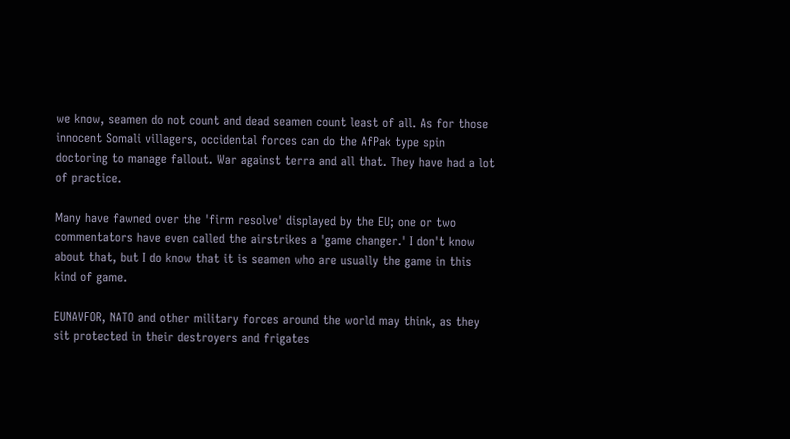we know, seamen do not count and dead seamen count least of all. As for those innocent Somali villagers, occidental forces can do the AfPak type spin doctoring to manage fallout. War against terra and all that. They have had a lot of practice.

Many have fawned over the 'firm resolve' displayed by the EU; one or two commentators have even called the airstrikes a 'game changer.' I don't know about that, but I do know that it is seamen who are usually the game in this kind of game.

EUNAVFOR, NATO and other military forces around the world may think, as they sit protected in their destroyers and frigates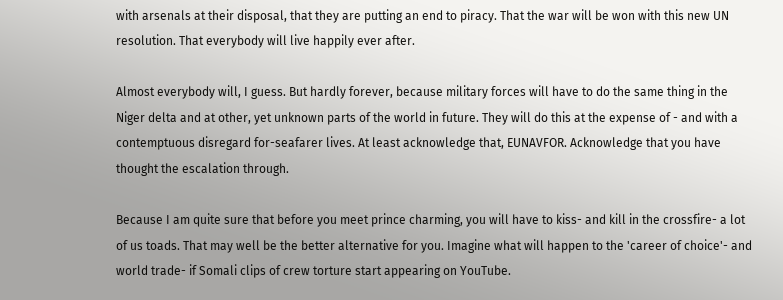with arsenals at their disposal, that they are putting an end to piracy. That the war will be won with this new UN resolution. That everybody will live happily ever after.

Almost everybody will, I guess. But hardly forever, because military forces will have to do the same thing in the Niger delta and at other, yet unknown parts of the world in future. They will do this at the expense of - and with a contemptuous disregard for-seafarer lives. At least acknowledge that, EUNAVFOR. Acknowledge that you have thought the escalation through.

Because I am quite sure that before you meet prince charming, you will have to kiss- and kill in the crossfire- a lot of us toads. That may well be the better alternative for you. Imagine what will happen to the 'career of choice'- and world trade- if Somali clips of crew torture start appearing on YouTube.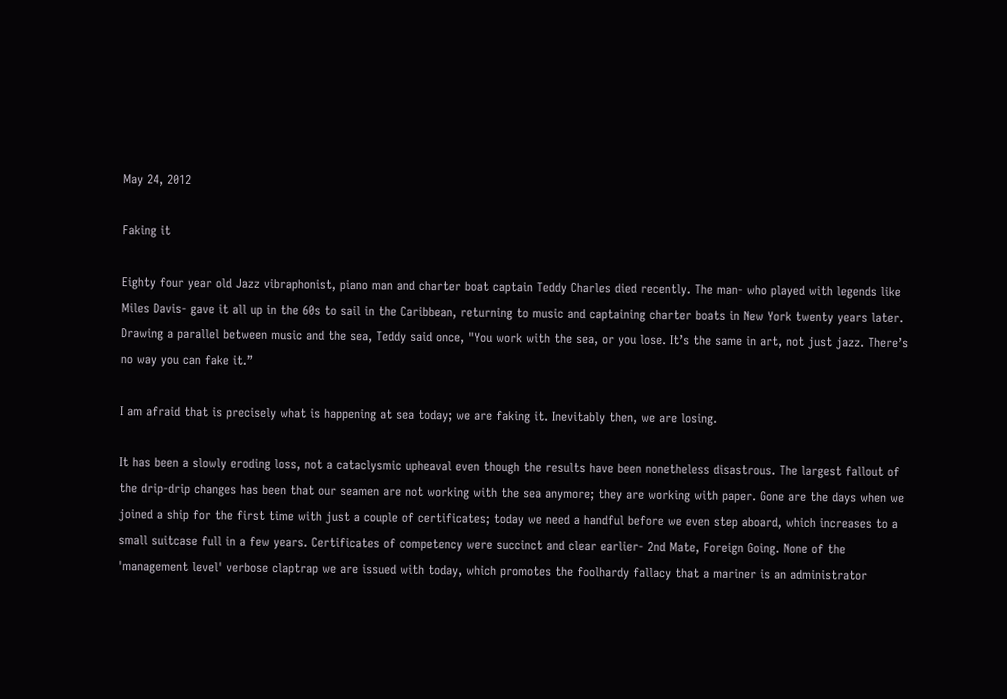May 24, 2012

Faking it

Eighty four year old Jazz vibraphonist, piano man and charter boat captain Teddy Charles died recently. The man- who played with legends like Miles Davis- gave it all up in the 60s to sail in the Caribbean, returning to music and captaining charter boats in New York twenty years later. Drawing a parallel between music and the sea, Teddy said once, "You work with the sea, or you lose. It’s the same in art, not just jazz. There’s no way you can fake it.”

I am afraid that is precisely what is happening at sea today; we are faking it. Inevitably then, we are losing.

It has been a slowly eroding loss, not a cataclysmic upheaval even though the results have been nonetheless disastrous. The largest fallout of the drip-drip changes has been that our seamen are not working with the sea anymore; they are working with paper. Gone are the days when we joined a ship for the first time with just a couple of certificates; today we need a handful before we even step aboard, which increases to a small suitcase full in a few years. Certificates of competency were succinct and clear earlier- 2nd Mate, Foreign Going. None of the 'management level' verbose claptrap we are issued with today, which promotes the foolhardy fallacy that a mariner is an administrator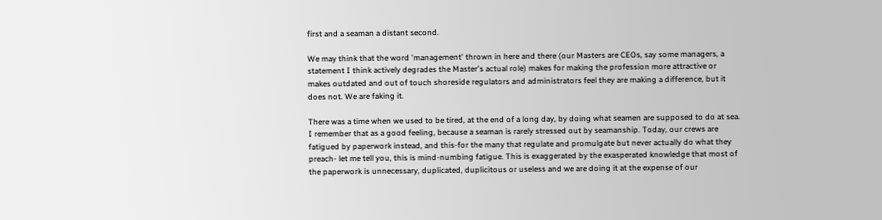first and a seaman a distant second.

We may think that the word 'management' thrown in here and there (our Masters are CEOs, say some managers, a statement I think actively degrades the Master's actual role) makes for making the profession more attractive or makes outdated and out of touch shoreside regulators and administrators feel they are making a difference, but it does not. We are faking it.

There was a time when we used to be tired, at the end of a long day, by doing what seamen are supposed to do at sea. I remember that as a good feeling, because a seaman is rarely stressed out by seamanship. Today, our crews are fatigued by paperwork instead, and this-for the many that regulate and promulgate but never actually do what they preach- let me tell you, this is mind-numbing fatigue. This is exaggerated by the exasperated knowledge that most of the paperwork is unnecessary, duplicated, duplicitous or useless and we are doing it at the expense of our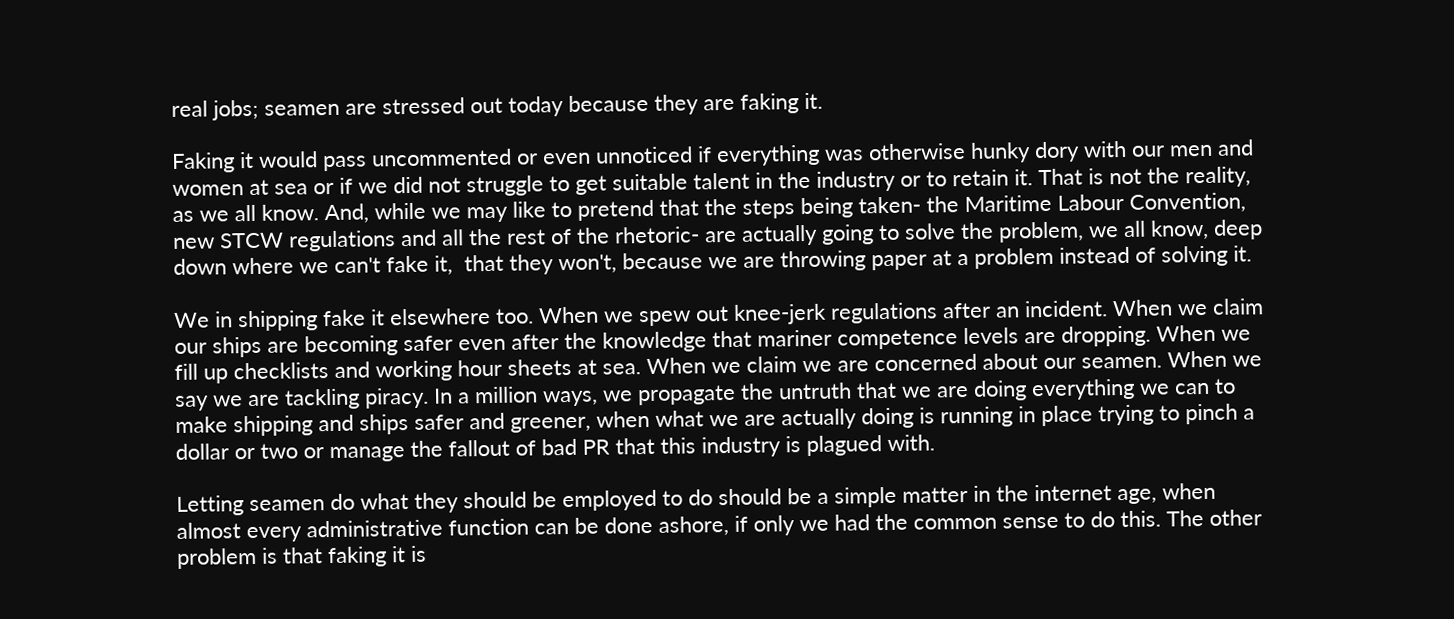real jobs; seamen are stressed out today because they are faking it.

Faking it would pass uncommented or even unnoticed if everything was otherwise hunky dory with our men and women at sea or if we did not struggle to get suitable talent in the industry or to retain it. That is not the reality, as we all know. And, while we may like to pretend that the steps being taken- the Maritime Labour Convention, new STCW regulations and all the rest of the rhetoric- are actually going to solve the problem, we all know, deep down where we can't fake it,  that they won't, because we are throwing paper at a problem instead of solving it.

We in shipping fake it elsewhere too. When we spew out knee-jerk regulations after an incident. When we claim our ships are becoming safer even after the knowledge that mariner competence levels are dropping. When we fill up checklists and working hour sheets at sea. When we claim we are concerned about our seamen. When we say we are tackling piracy. In a million ways, we propagate the untruth that we are doing everything we can to make shipping and ships safer and greener, when what we are actually doing is running in place trying to pinch a dollar or two or manage the fallout of bad PR that this industry is plagued with.

Letting seamen do what they should be employed to do should be a simple matter in the internet age, when almost every administrative function can be done ashore, if only we had the common sense to do this. The other problem is that faking it is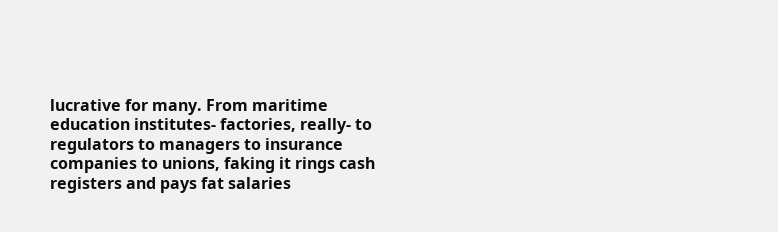lucrative for many. From maritime education institutes- factories, really- to regulators to managers to insurance companies to unions, faking it rings cash registers and pays fat salaries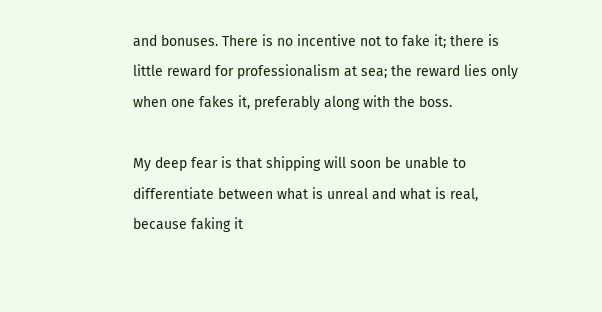and bonuses. There is no incentive not to fake it; there is little reward for professionalism at sea; the reward lies only when one fakes it, preferably along with the boss.

My deep fear is that shipping will soon be unable to differentiate between what is unreal and what is real, because faking it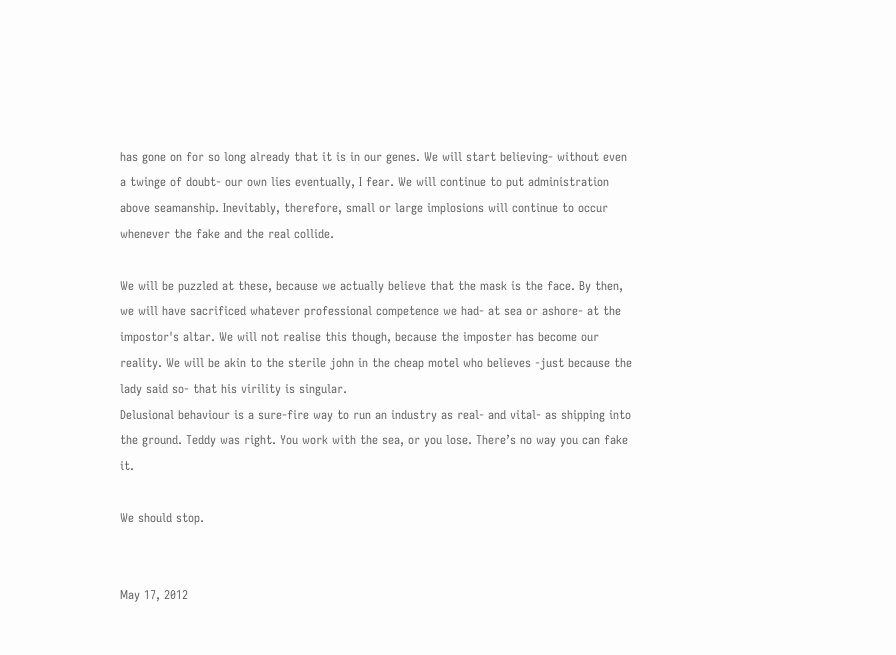has gone on for so long already that it is in our genes. We will start believing- without even a twinge of doubt- our own lies eventually, I fear. We will continue to put administration above seamanship. Inevitably, therefore, small or large implosions will continue to occur whenever the fake and the real collide.

We will be puzzled at these, because we actually believe that the mask is the face. By then, we will have sacrificed whatever professional competence we had- at sea or ashore- at the impostor's altar. We will not realise this though, because the imposter has become our reality. We will be akin to the sterile john in the cheap motel who believes -just because the lady said so- that his virility is singular.
Delusional behaviour is a sure-fire way to run an industry as real- and vital- as shipping into the ground. Teddy was right. You work with the sea, or you lose. There’s no way you can fake it.

We should stop.


May 17, 2012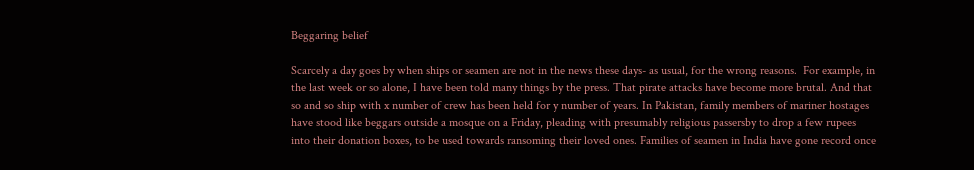Beggaring belief

Scarcely a day goes by when ships or seamen are not in the news these days- as usual, for the wrong reasons.  For example, in the last week or so alone, I have been told many things by the press. That pirate attacks have become more brutal. And that so and so ship with x number of crew has been held for y number of years. In Pakistan, family members of mariner hostages have stood like beggars outside a mosque on a Friday, pleading with presumably religious passersby to drop a few rupees into their donation boxes, to be used towards ransoming their loved ones. Families of seamen in India have gone record once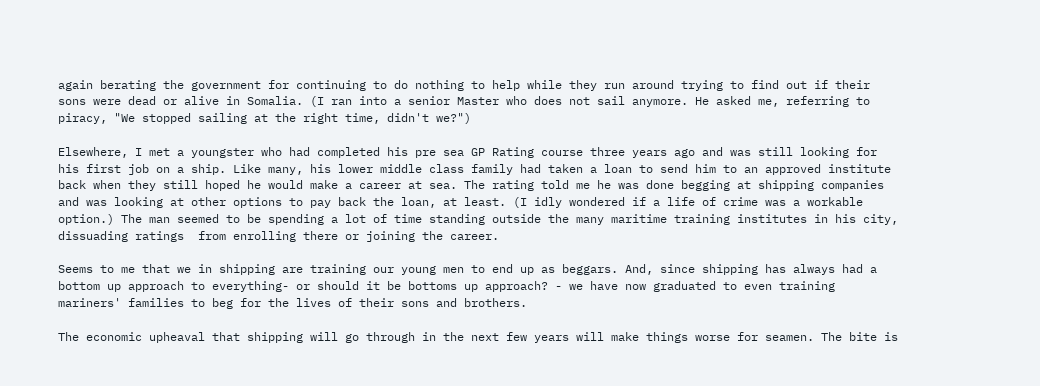again berating the government for continuing to do nothing to help while they run around trying to find out if their sons were dead or alive in Somalia. (I ran into a senior Master who does not sail anymore. He asked me, referring to piracy, "We stopped sailing at the right time, didn't we?")

Elsewhere, I met a youngster who had completed his pre sea GP Rating course three years ago and was still looking for his first job on a ship. Like many, his lower middle class family had taken a loan to send him to an approved institute back when they still hoped he would make a career at sea. The rating told me he was done begging at shipping companies and was looking at other options to pay back the loan, at least. (I idly wondered if a life of crime was a workable option.) The man seemed to be spending a lot of time standing outside the many maritime training institutes in his city, dissuading ratings  from enrolling there or joining the career.

Seems to me that we in shipping are training our young men to end up as beggars. And, since shipping has always had a bottom up approach to everything- or should it be bottoms up approach? - we have now graduated to even training mariners' families to beg for the lives of their sons and brothers.

The economic upheaval that shipping will go through in the next few years will make things worse for seamen. The bite is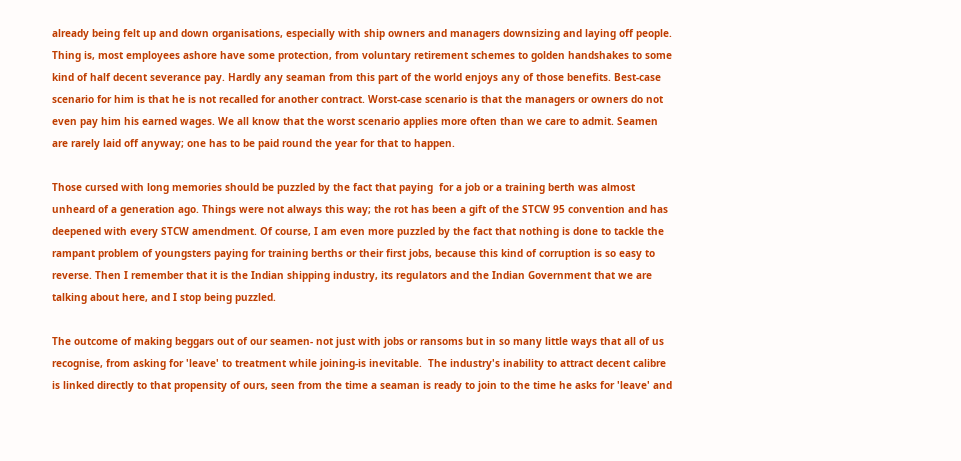already being felt up and down organisations, especially with ship owners and managers downsizing and laying off people. Thing is, most employees ashore have some protection, from voluntary retirement schemes to golden handshakes to some kind of half decent severance pay. Hardly any seaman from this part of the world enjoys any of those benefits. Best-case scenario for him is that he is not recalled for another contract. Worst-case scenario is that the managers or owners do not even pay him his earned wages. We all know that the worst scenario applies more often than we care to admit. Seamen are rarely laid off anyway; one has to be paid round the year for that to happen.

Those cursed with long memories should be puzzled by the fact that paying  for a job or a training berth was almost unheard of a generation ago. Things were not always this way; the rot has been a gift of the STCW 95 convention and has deepened with every STCW amendment. Of course, I am even more puzzled by the fact that nothing is done to tackle the rampant problem of youngsters paying for training berths or their first jobs, because this kind of corruption is so easy to reverse. Then I remember that it is the Indian shipping industry, its regulators and the Indian Government that we are talking about here, and I stop being puzzled.

The outcome of making beggars out of our seamen- not just with jobs or ransoms but in so many little ways that all of us recognise, from asking for 'leave' to treatment while joining-is inevitable.  The industry's inability to attract decent calibre is linked directly to that propensity of ours, seen from the time a seaman is ready to join to the time he asks for 'leave' and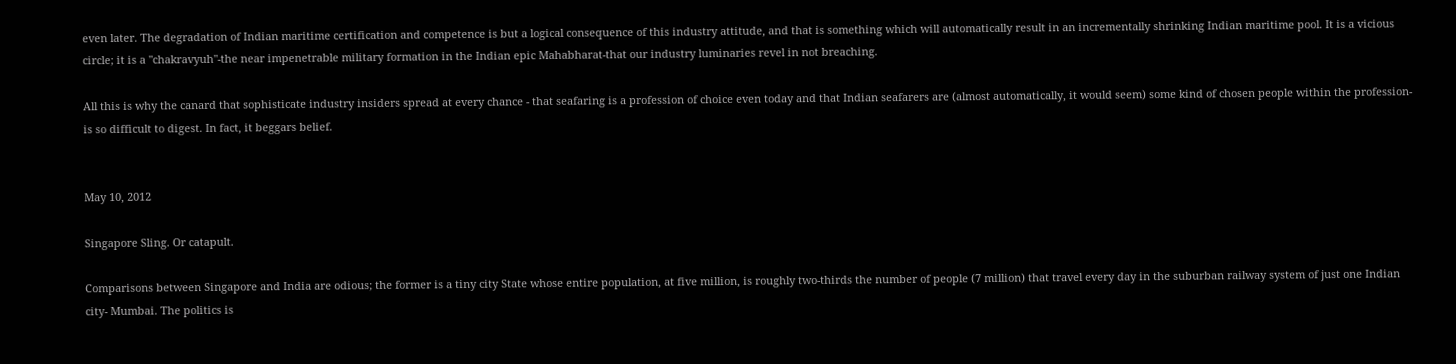even later. The degradation of Indian maritime certification and competence is but a logical consequence of this industry attitude, and that is something which will automatically result in an incrementally shrinking Indian maritime pool. It is a vicious circle; it is a "chakravyuh"-the near impenetrable military formation in the Indian epic Mahabharat-that our industry luminaries revel in not breaching.

All this is why the canard that sophisticate industry insiders spread at every chance - that seafaring is a profession of choice even today and that Indian seafarers are (almost automatically, it would seem) some kind of chosen people within the profession- is so difficult to digest. In fact, it beggars belief.


May 10, 2012

Singapore Sling. Or catapult.

Comparisons between Singapore and India are odious; the former is a tiny city State whose entire population, at five million, is roughly two-thirds the number of people (7 million) that travel every day in the suburban railway system of just one Indian city- Mumbai. The politics is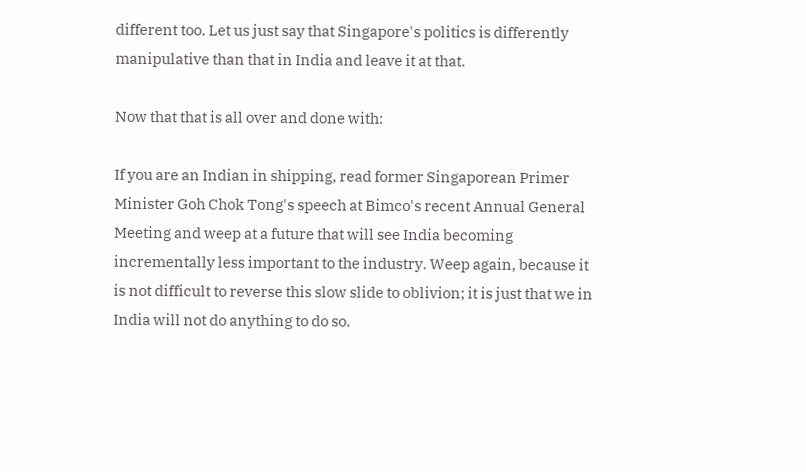different too. Let us just say that Singapore's politics is differently manipulative than that in India and leave it at that.

Now that that is all over and done with:

If you are an Indian in shipping, read former Singaporean Primer Minister Goh Chok Tong's speech at Bimco's recent Annual General Meeting and weep at a future that will see India becoming incrementally less important to the industry. Weep again, because it is not difficult to reverse this slow slide to oblivion; it is just that we in India will not do anything to do so.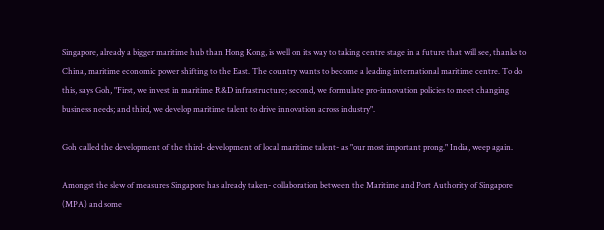Singapore, already a bigger maritime hub than Hong Kong, is well on its way to taking centre stage in a future that will see, thanks to China, maritime economic power shifting to the East. The country wants to become a leading international maritime centre. To do this, says Goh, "First, we invest in maritime R&D infrastructure; second, we formulate pro-innovation policies to meet changing business needs; and third, we develop maritime talent to drive innovation across industry".

Goh called the development of the third- development of local maritime talent- as "our most important prong." India, weep again.

Amongst the slew of measures Singapore has already taken- collaboration between the Maritime and Port Authority of Singapore (MPA) and some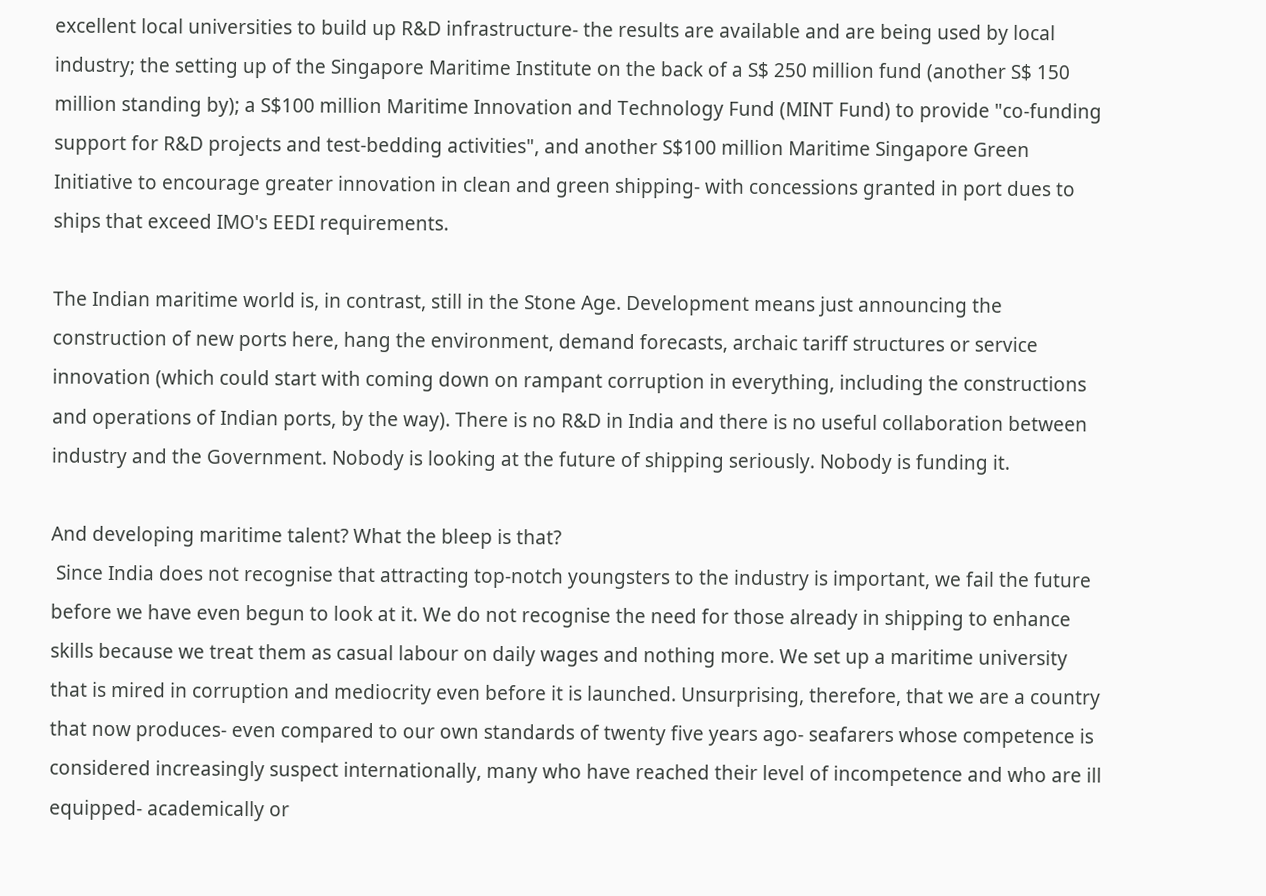excellent local universities to build up R&D infrastructure- the results are available and are being used by local industry; the setting up of the Singapore Maritime Institute on the back of a S$ 250 million fund (another S$ 150 million standing by); a S$100 million Maritime Innovation and Technology Fund (MINT Fund) to provide "co-funding support for R&D projects and test-bedding activities", and another S$100 million Maritime Singapore Green Initiative to encourage greater innovation in clean and green shipping- with concessions granted in port dues to ships that exceed IMO's EEDI requirements.

The Indian maritime world is, in contrast, still in the Stone Age. Development means just announcing the construction of new ports here, hang the environment, demand forecasts, archaic tariff structures or service innovation (which could start with coming down on rampant corruption in everything, including the constructions and operations of Indian ports, by the way). There is no R&D in India and there is no useful collaboration between industry and the Government. Nobody is looking at the future of shipping seriously. Nobody is funding it.

And developing maritime talent? What the bleep is that?
 Since India does not recognise that attracting top-notch youngsters to the industry is important, we fail the future before we have even begun to look at it. We do not recognise the need for those already in shipping to enhance skills because we treat them as casual labour on daily wages and nothing more. We set up a maritime university that is mired in corruption and mediocrity even before it is launched. Unsurprising, therefore, that we are a country that now produces- even compared to our own standards of twenty five years ago- seafarers whose competence is considered increasingly suspect internationally, many who have reached their level of incompetence and who are ill equipped- academically or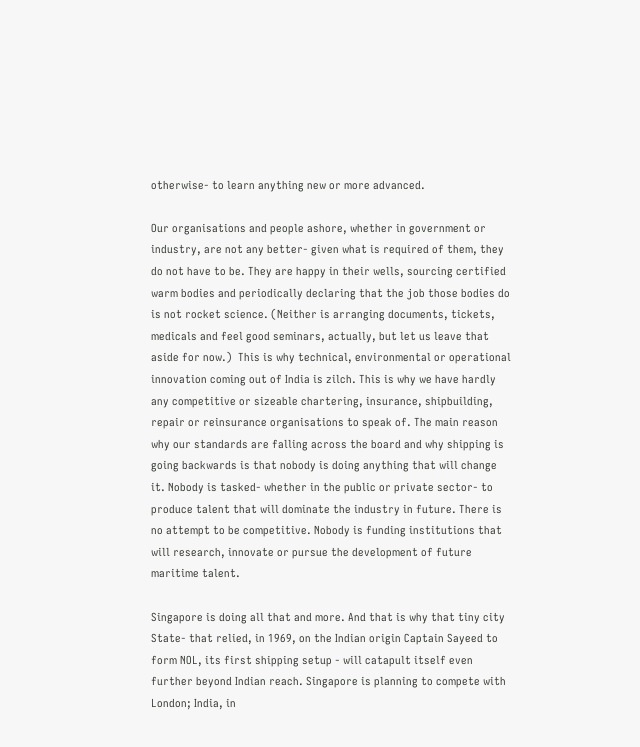otherwise- to learn anything new or more advanced.

Our organisations and people ashore, whether in government or industry, are not any better- given what is required of them, they do not have to be. They are happy in their wells, sourcing certified warm bodies and periodically declaring that the job those bodies do is not rocket science. (Neither is arranging documents, tickets, medicals and feel good seminars, actually, but let us leave that aside for now.)  This is why technical, environmental or operational innovation coming out of India is zilch. This is why we have hardly any competitive or sizeable chartering, insurance, shipbuilding, repair or reinsurance organisations to speak of. The main reason why our standards are falling across the board and why shipping is going backwards is that nobody is doing anything that will change it. Nobody is tasked- whether in the public or private sector- to produce talent that will dominate the industry in future. There is no attempt to be competitive. Nobody is funding institutions that will research, innovate or pursue the development of future maritime talent.

Singapore is doing all that and more. And that is why that tiny city State- that relied, in 1969, on the Indian origin Captain Sayeed to form NOL, its first shipping setup - will catapult itself even further beyond Indian reach. Singapore is planning to compete with London; India, in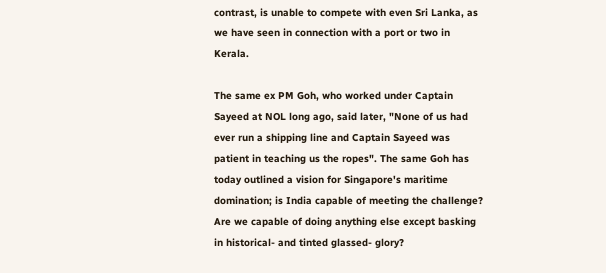contrast, is unable to compete with even Sri Lanka, as we have seen in connection with a port or two in Kerala.

The same ex PM Goh, who worked under Captain Sayeed at NOL long ago, said later, "None of us had ever run a shipping line and Captain Sayeed was patient in teaching us the ropes". The same Goh has today outlined a vision for Singapore's maritime domination; is India capable of meeting the challenge? Are we capable of doing anything else except basking in historical- and tinted glassed- glory?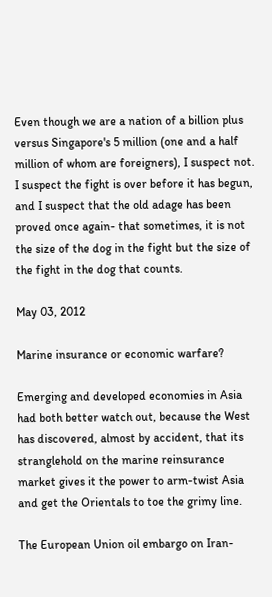Even though we are a nation of a billion plus versus Singapore's 5 million (one and a half million of whom are foreigners), I suspect not. I suspect the fight is over before it has begun, and I suspect that the old adage has been proved once again- that sometimes, it is not the size of the dog in the fight but the size of the fight in the dog that counts.

May 03, 2012

Marine insurance or economic warfare?

Emerging and developed economies in Asia had both better watch out, because the West has discovered, almost by accident, that its stranglehold on the marine reinsurance market gives it the power to arm-twist Asia and get the Orientals to toe the grimy line.

The European Union oil embargo on Iran-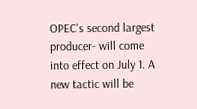OPEC's second largest producer- will come into effect on July 1. A new tactic will be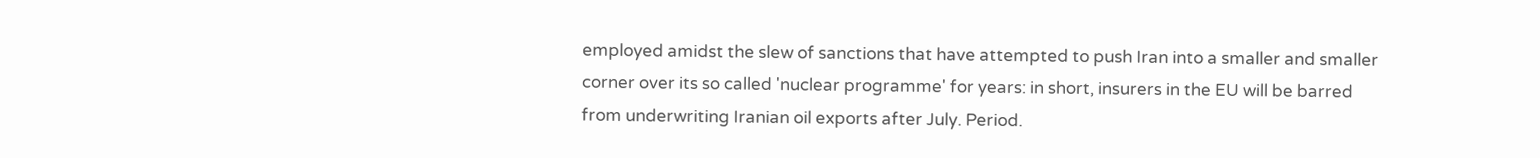employed amidst the slew of sanctions that have attempted to push Iran into a smaller and smaller corner over its so called 'nuclear programme' for years: in short, insurers in the EU will be barred from underwriting Iranian oil exports after July. Period.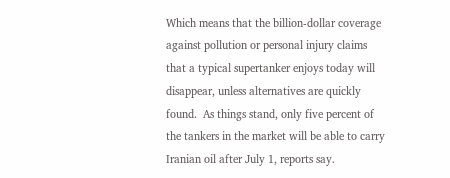Which means that the billion-dollar coverage against pollution or personal injury claims that a typical supertanker enjoys today will disappear, unless alternatives are quickly found.  As things stand, only five percent of the tankers in the market will be able to carry Iranian oil after July 1, reports say.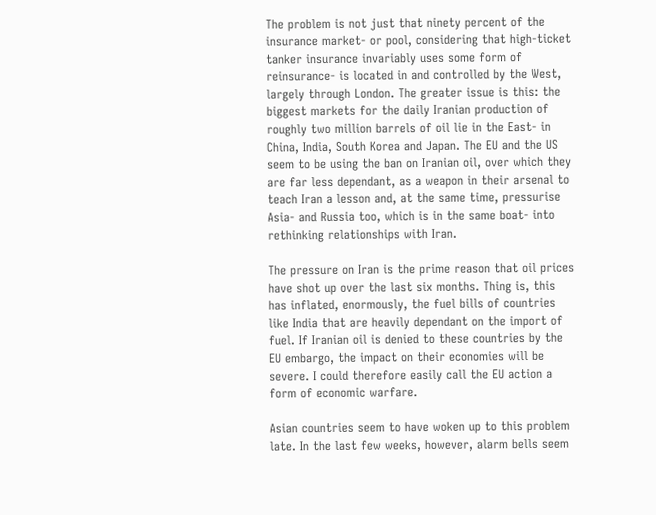The problem is not just that ninety percent of the insurance market- or pool, considering that high-ticket tanker insurance invariably uses some form of reinsurance- is located in and controlled by the West, largely through London. The greater issue is this: the biggest markets for the daily Iranian production of roughly two million barrels of oil lie in the East- in China, India, South Korea and Japan. The EU and the US seem to be using the ban on Iranian oil, over which they are far less dependant, as a weapon in their arsenal to teach Iran a lesson and, at the same time, pressurise Asia- and Russia too, which is in the same boat- into rethinking relationships with Iran.

The pressure on Iran is the prime reason that oil prices have shot up over the last six months. Thing is, this has inflated, enormously, the fuel bills of countries like India that are heavily dependant on the import of fuel. If Iranian oil is denied to these countries by the EU embargo, the impact on their economies will be severe. I could therefore easily call the EU action a form of economic warfare.

Asian countries seem to have woken up to this problem late. In the last few weeks, however, alarm bells seem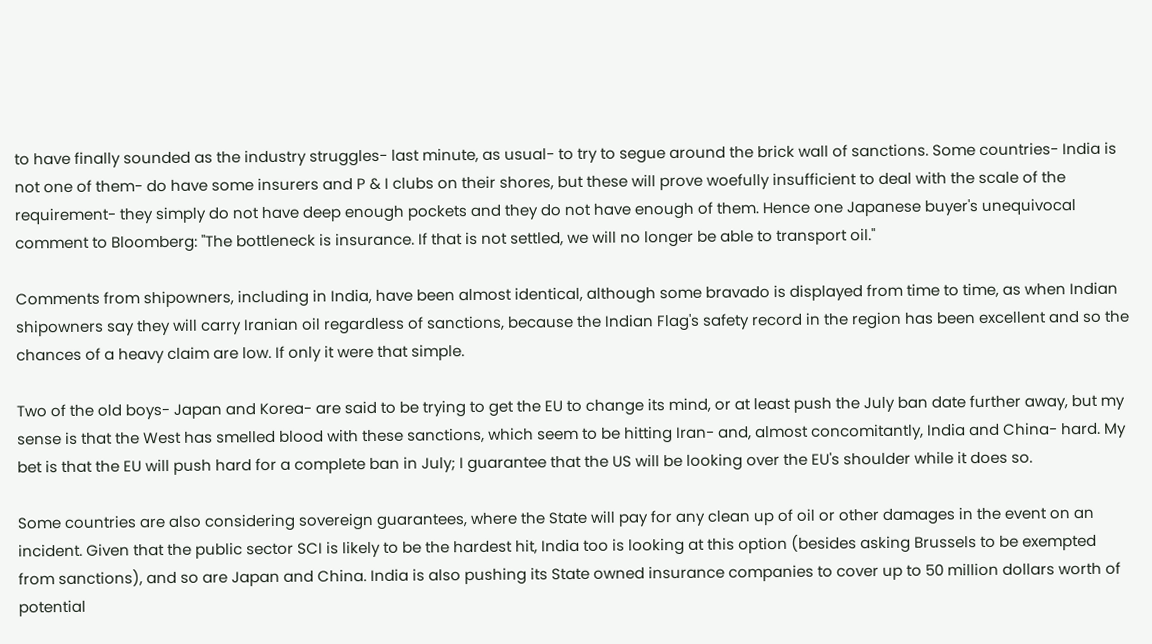to have finally sounded as the industry struggles- last minute, as usual- to try to segue around the brick wall of sanctions. Some countries- India is not one of them- do have some insurers and P & I clubs on their shores, but these will prove woefully insufficient to deal with the scale of the requirement- they simply do not have deep enough pockets and they do not have enough of them. Hence one Japanese buyer's unequivocal comment to Bloomberg: "The bottleneck is insurance. If that is not settled, we will no longer be able to transport oil."

Comments from shipowners, including in India, have been almost identical, although some bravado is displayed from time to time, as when Indian shipowners say they will carry Iranian oil regardless of sanctions, because the Indian Flag's safety record in the region has been excellent and so the chances of a heavy claim are low. If only it were that simple.

Two of the old boys- Japan and Korea- are said to be trying to get the EU to change its mind, or at least push the July ban date further away, but my sense is that the West has smelled blood with these sanctions, which seem to be hitting Iran- and, almost concomitantly, India and China- hard. My bet is that the EU will push hard for a complete ban in July; I guarantee that the US will be looking over the EU's shoulder while it does so.

Some countries are also considering sovereign guarantees, where the State will pay for any clean up of oil or other damages in the event on an incident. Given that the public sector SCI is likely to be the hardest hit, India too is looking at this option (besides asking Brussels to be exempted from sanctions), and so are Japan and China. India is also pushing its State owned insurance companies to cover up to 50 million dollars worth of potential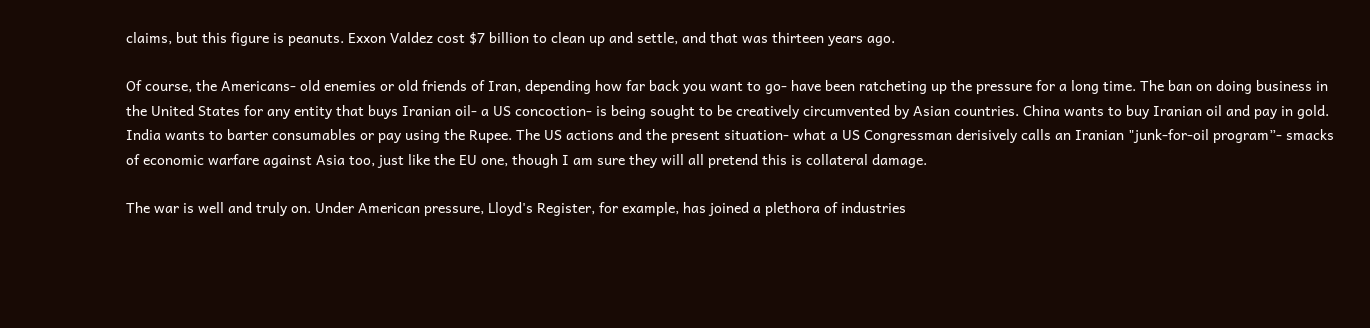claims, but this figure is peanuts. Exxon Valdez cost $7 billion to clean up and settle, and that was thirteen years ago.

Of course, the Americans- old enemies or old friends of Iran, depending how far back you want to go- have been ratcheting up the pressure for a long time. The ban on doing business in the United States for any entity that buys Iranian oil- a US concoction- is being sought to be creatively circumvented by Asian countries. China wants to buy Iranian oil and pay in gold. India wants to barter consumables or pay using the Rupee. The US actions and the present situation- what a US Congressman derisively calls an Iranian "junk-for-oil program”- smacks of economic warfare against Asia too, just like the EU one, though I am sure they will all pretend this is collateral damage.

The war is well and truly on. Under American pressure, Lloyd's Register, for example, has joined a plethora of industries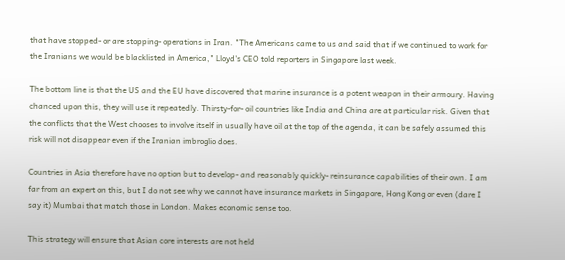that have stopped- or are stopping- operations in Iran. "The Americans came to us and said that if we continued to work for the Iranians we would be blacklisted in America," Lloyd's CEO told reporters in Singapore last week.

The bottom line is that the US and the EU have discovered that marine insurance is a potent weapon in their armoury. Having chanced upon this, they will use it repeatedly. Thirsty-for- oil countries like India and China are at particular risk. Given that the conflicts that the West chooses to involve itself in usually have oil at the top of the agenda, it can be safely assumed this risk will not disappear even if the Iranian imbroglio does.

Countries in Asia therefore have no option but to develop- and reasonably quickly- reinsurance capabilities of their own. I am far from an expert on this, but I do not see why we cannot have insurance markets in Singapore, Hong Kong or even (dare I say it) Mumbai that match those in London. Makes economic sense too.

This strategy will ensure that Asian core interests are not held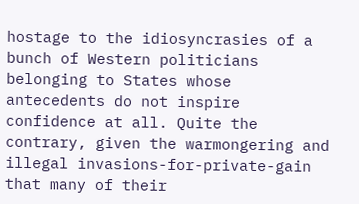hostage to the idiosyncrasies of a bunch of Western politicians belonging to States whose antecedents do not inspire confidence at all. Quite the contrary, given the warmongering and illegal invasions-for-private-gain that many of their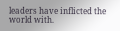leaders have inflicted the world with.